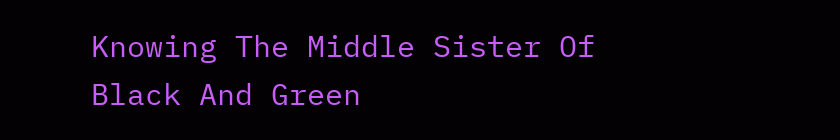Knowing The Middle Sister Of Black And Green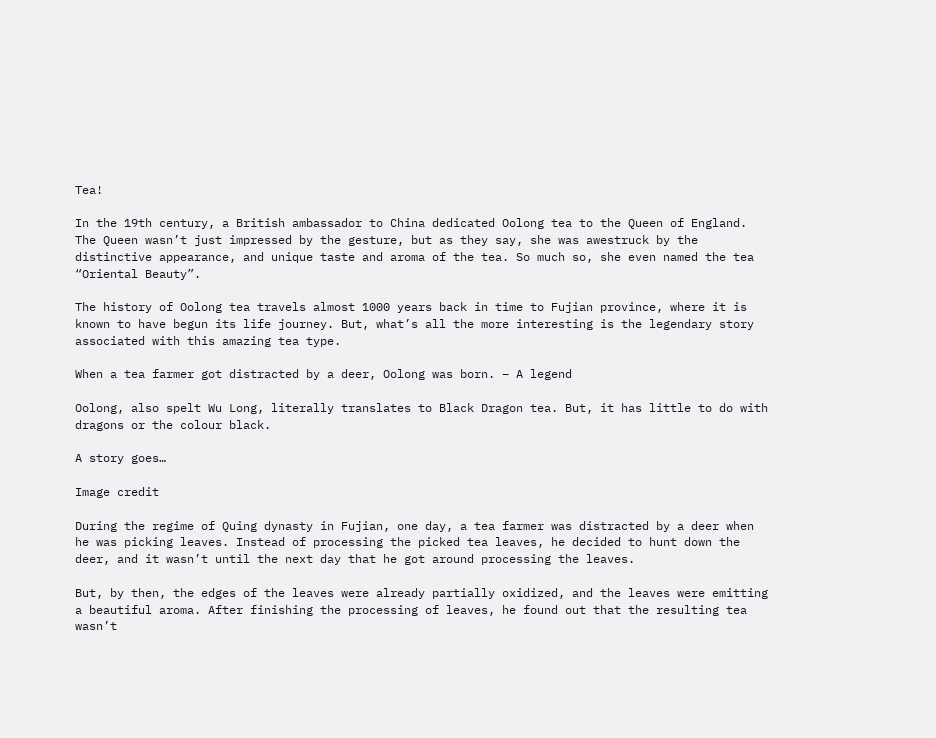Tea!

In the 19th century, a British ambassador to China dedicated Oolong tea to the Queen of England. The Queen wasn’t just impressed by the gesture, but as they say, she was awestruck by the distinctive appearance, and unique taste and aroma of the tea. So much so, she even named the tea “Oriental Beauty”.

The history of Oolong tea travels almost 1000 years back in time to Fujian province, where it is known to have begun its life journey. But, what’s all the more interesting is the legendary story associated with this amazing tea type.

When a tea farmer got distracted by a deer, Oolong was born. – A legend

Oolong, also spelt Wu Long, literally translates to Black Dragon tea. But, it has little to do with dragons or the colour black.

A story goes…

Image credit

During the regime of Quing dynasty in Fujian, one day, a tea farmer was distracted by a deer when he was picking leaves. Instead of processing the picked tea leaves, he decided to hunt down the deer, and it wasn’t until the next day that he got around processing the leaves.

But, by then, the edges of the leaves were already partially oxidized, and the leaves were emitting a beautiful aroma. After finishing the processing of leaves, he found out that the resulting tea wasn’t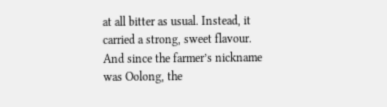at all bitter as usual. Instead, it carried a strong, sweet flavour. And since the farmer’s nickname was Oolong, the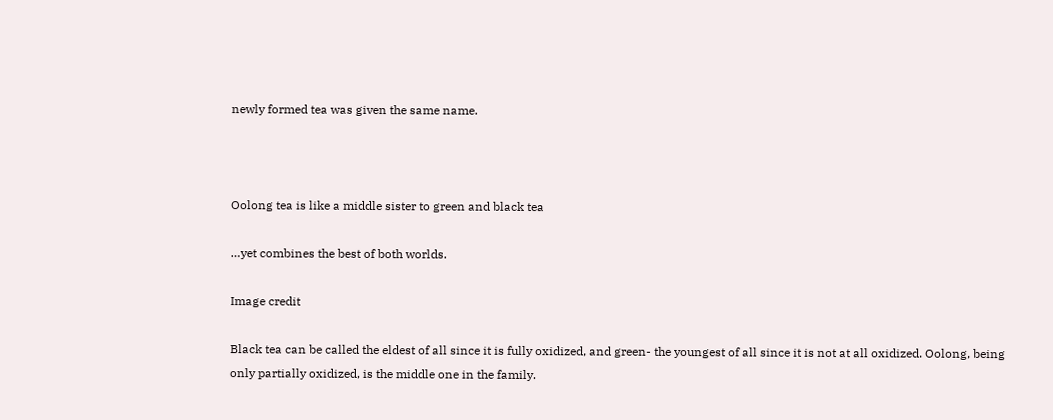newly formed tea was given the same name.



Oolong tea is like a middle sister to green and black tea

…yet combines the best of both worlds.

Image credit

Black tea can be called the eldest of all since it is fully oxidized, and green- the youngest of all since it is not at all oxidized. Oolong, being only partially oxidized, is the middle one in the family.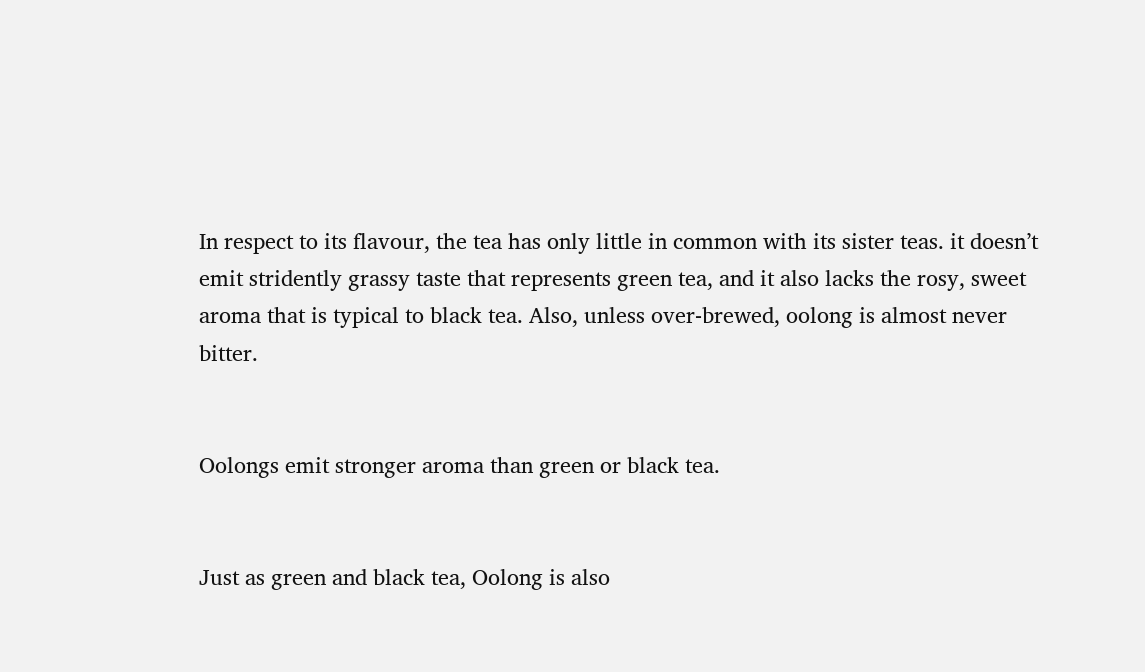In respect to its flavour, the tea has only little in common with its sister teas. it doesn’t emit stridently grassy taste that represents green tea, and it also lacks the rosy, sweet aroma that is typical to black tea. Also, unless over-brewed, oolong is almost never bitter.


Oolongs emit stronger aroma than green or black tea.


Just as green and black tea, Oolong is also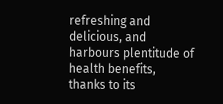refreshing and delicious, and harbours plentitude of health benefits, thanks to its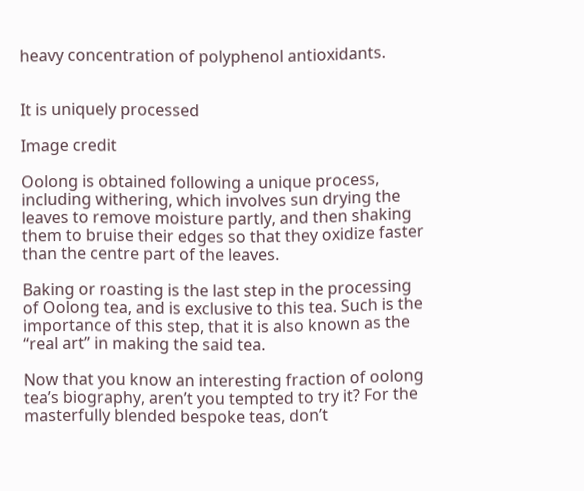heavy concentration of polyphenol antioxidants.


It is uniquely processed

Image credit

Oolong is obtained following a unique process, including withering, which involves sun drying the leaves to remove moisture partly, and then shaking them to bruise their edges so that they oxidize faster than the centre part of the leaves.

Baking or roasting is the last step in the processing of Oolong tea, and is exclusive to this tea. Such is the importance of this step, that it is also known as the “real art” in making the said tea.

Now that you know an interesting fraction of oolong tea’s biography, aren’t you tempted to try it? For the masterfully blended bespoke teas, don’t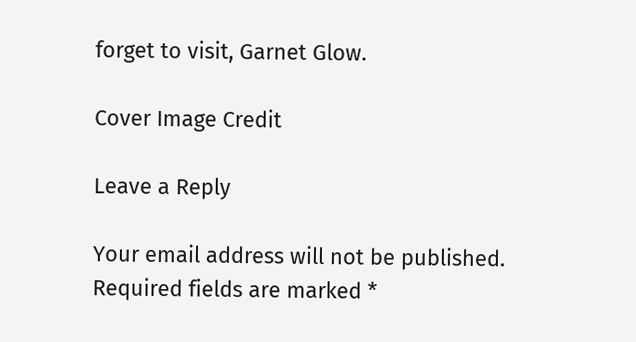forget to visit, Garnet Glow.

Cover Image Credit

Leave a Reply

Your email address will not be published. Required fields are marked *